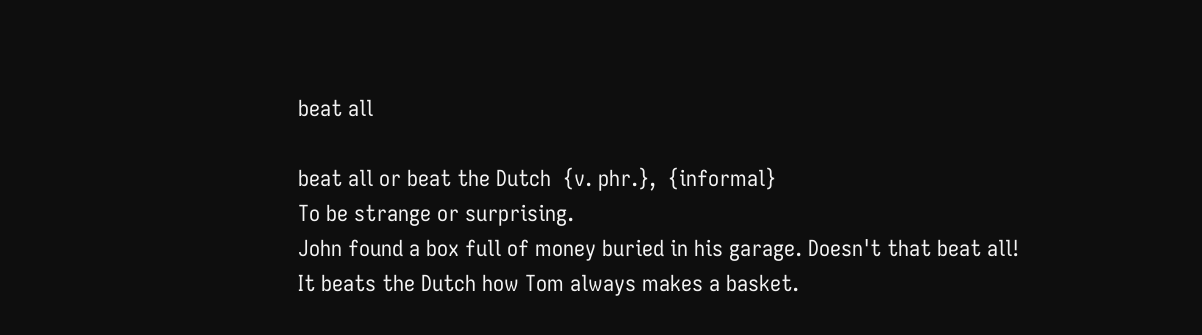beat all

beat all or beat the Dutch  {v. phr.},  {informal}
To be strange or surprising.
John found a box full of money buried in his garage. Doesn't that beat all!
It beats the Dutch how Tom always makes a basket.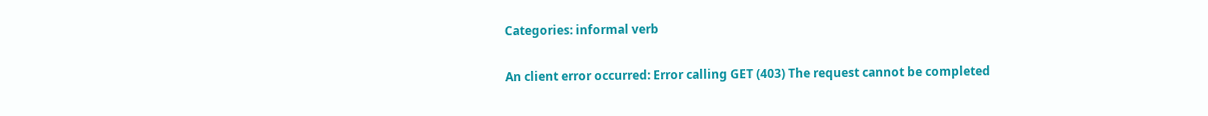Categories: informal verb

An client error occurred: Error calling GET (403) The request cannot be completed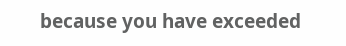because you have exceeded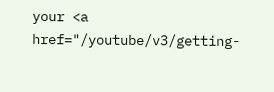your <a href="/youtube/v3/getting-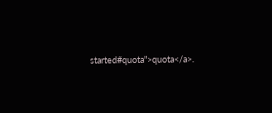started#quota">quota</a>.